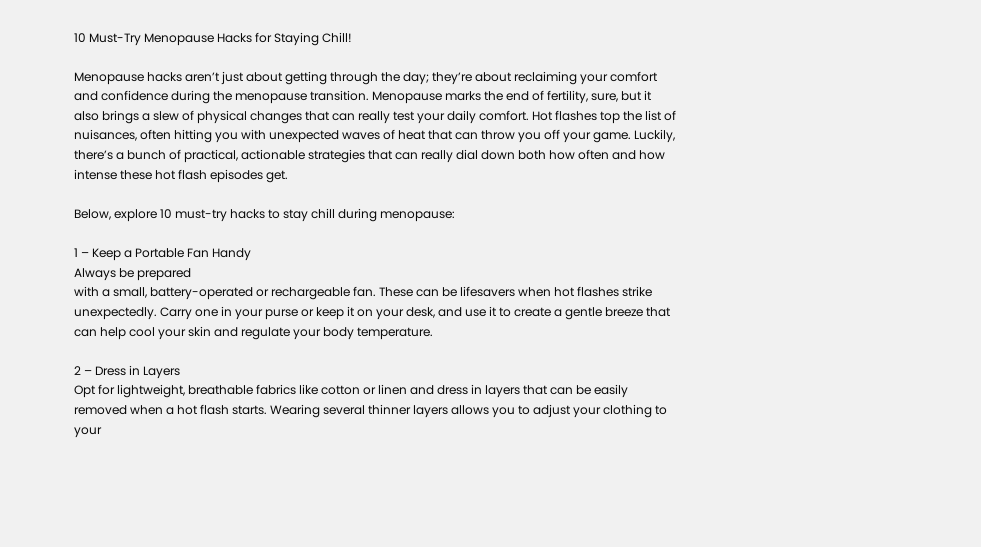10 Must-Try Menopause Hacks for Staying Chill!

Menopause hacks aren’t just about getting through the day; they’re about reclaiming your comfort and confidence during the menopause transition. Menopause marks the end of fertility, sure, but it also brings a slew of physical changes that can really test your daily comfort. Hot flashes top the list of nuisances, often hitting you with unexpected waves of heat that can throw you off your game. Luckily, there’s a bunch of practical, actionable strategies that can really dial down both how often and how intense these hot flash episodes get.

Below, explore 10 must-try hacks to stay chill during menopause:

1 – Keep a Portable Fan Handy
Always be prepared
with a small, battery-operated or rechargeable fan. These can be lifesavers when hot flashes strike unexpectedly. Carry one in your purse or keep it on your desk, and use it to create a gentle breeze that can help cool your skin and regulate your body temperature.

2 – Dress in Layers
Opt for lightweight, breathable fabrics like cotton or linen and dress in layers that can be easily removed when a hot flash starts. Wearing several thinner layers allows you to adjust your clothing to your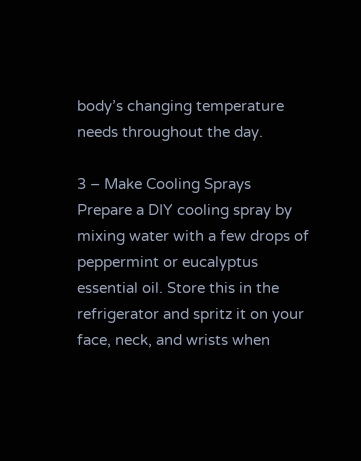body’s changing temperature needs throughout the day.

3 – Make Cooling Sprays
Prepare a DIY cooling spray by mixing water with a few drops of peppermint or eucalyptus essential oil. Store this in the refrigerator and spritz it on your face, neck, and wrists when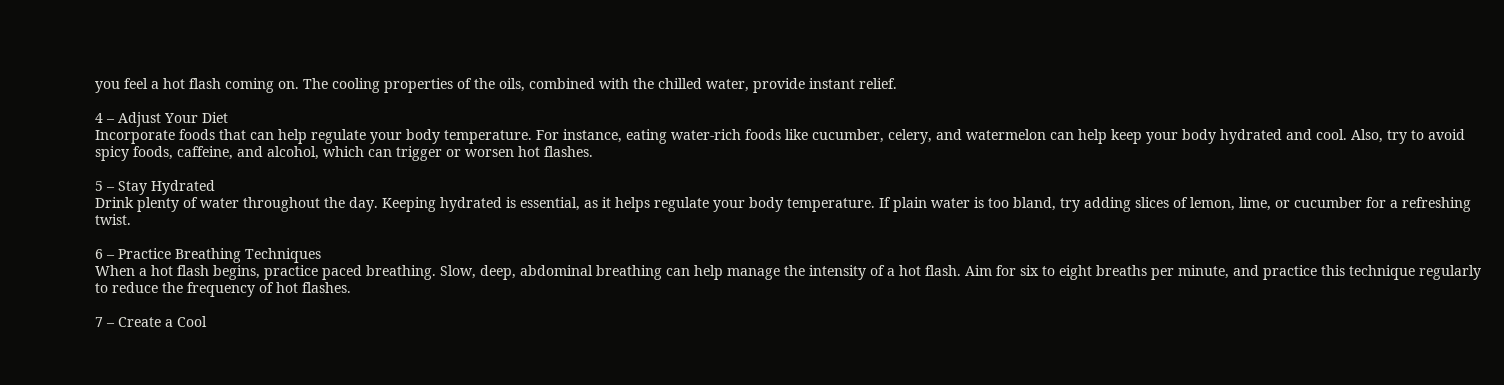you feel a hot flash coming on. The cooling properties of the oils, combined with the chilled water, provide instant relief.

4 – Adjust Your Diet
Incorporate foods that can help regulate your body temperature. For instance, eating water-rich foods like cucumber, celery, and watermelon can help keep your body hydrated and cool. Also, try to avoid spicy foods, caffeine, and alcohol, which can trigger or worsen hot flashes.

5 – Stay Hydrated
Drink plenty of water throughout the day. Keeping hydrated is essential, as it helps regulate your body temperature. If plain water is too bland, try adding slices of lemon, lime, or cucumber for a refreshing twist.

6 – Practice Breathing Techniques
When a hot flash begins, practice paced breathing. Slow, deep, abdominal breathing can help manage the intensity of a hot flash. Aim for six to eight breaths per minute, and practice this technique regularly to reduce the frequency of hot flashes.

7 – Create a Cool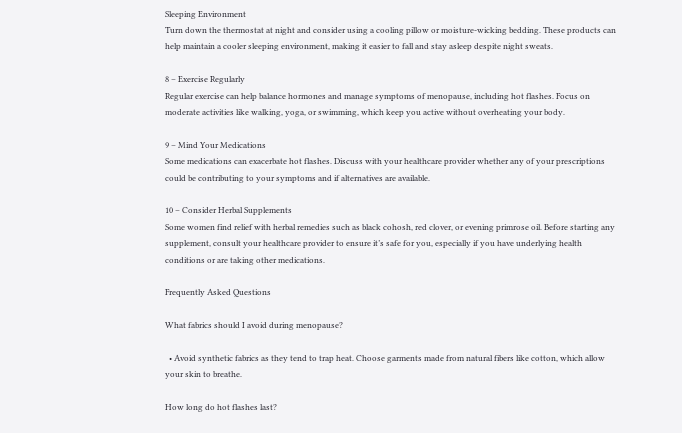Sleeping Environment
Turn down the thermostat at night and consider using a cooling pillow or moisture-wicking bedding. These products can help maintain a cooler sleeping environment, making it easier to fall and stay asleep despite night sweats.

8 – Exercise Regularly
Regular exercise can help balance hormones and manage symptoms of menopause, including hot flashes. Focus on moderate activities like walking, yoga, or swimming, which keep you active without overheating your body.

9 – Mind Your Medications
Some medications can exacerbate hot flashes. Discuss with your healthcare provider whether any of your prescriptions could be contributing to your symptoms and if alternatives are available.

10 – Consider Herbal Supplements
Some women find relief with herbal remedies such as black cohosh, red clover, or evening primrose oil. Before starting any supplement, consult your healthcare provider to ensure it’s safe for you, especially if you have underlying health conditions or are taking other medications.

Frequently Asked Questions

What fabrics should I avoid during menopause?

  • Avoid synthetic fabrics as they tend to trap heat. Choose garments made from natural fibers like cotton, which allow your skin to breathe.

How long do hot flashes last?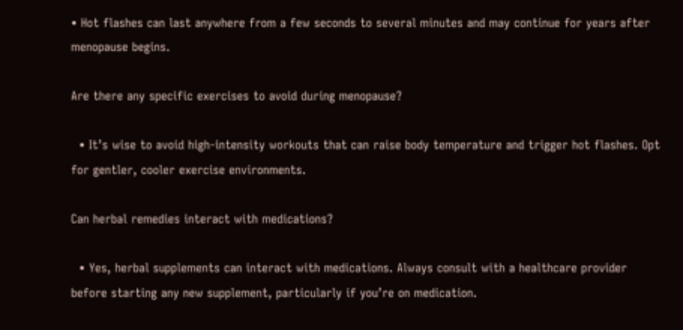• Hot flashes can last anywhere from a few seconds to several minutes and may continue for years after menopause begins.

Are there any specific exercises to avoid during menopause?

  • It’s wise to avoid high-intensity workouts that can raise body temperature and trigger hot flashes. Opt for gentler, cooler exercise environments.

Can herbal remedies interact with medications?

  • Yes, herbal supplements can interact with medications. Always consult with a healthcare provider before starting any new supplement, particularly if you’re on medication.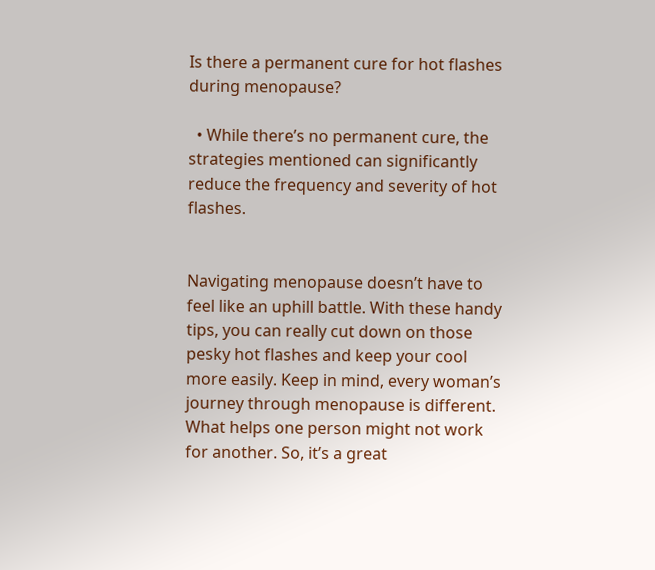Is there a permanent cure for hot flashes during menopause?

  • While there’s no permanent cure, the strategies mentioned can significantly reduce the frequency and severity of hot flashes.


Navigating menopause doesn’t have to feel like an uphill battle. With these handy tips, you can really cut down on those pesky hot flashes and keep your cool more easily. Keep in mind, every woman’s journey through menopause is different. What helps one person might not work for another. So, it’s a great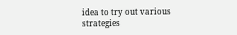idea to try out various strategies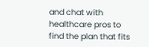and chat with healthcare pros to find the plan that fits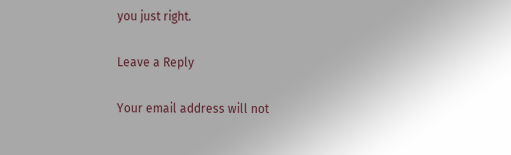you just right.

Leave a Reply

Your email address will not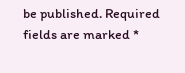be published. Required fields are marked *